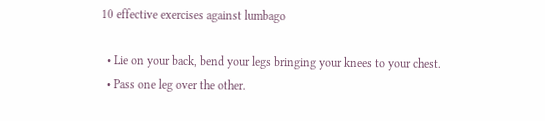10 effective exercises against lumbago

  • Lie on your back, bend your legs bringing your knees to your chest.
  • Pass one leg over the other.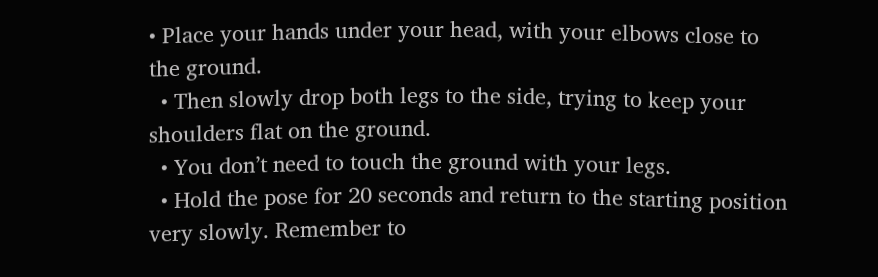• Place your hands under your head, with your elbows close to the ground.
  • Then slowly drop both legs to the side, trying to keep your shoulders flat on the ground.
  • You don’t need to touch the ground with your legs.
  • Hold the pose for 20 seconds and return to the starting position very slowly. Remember to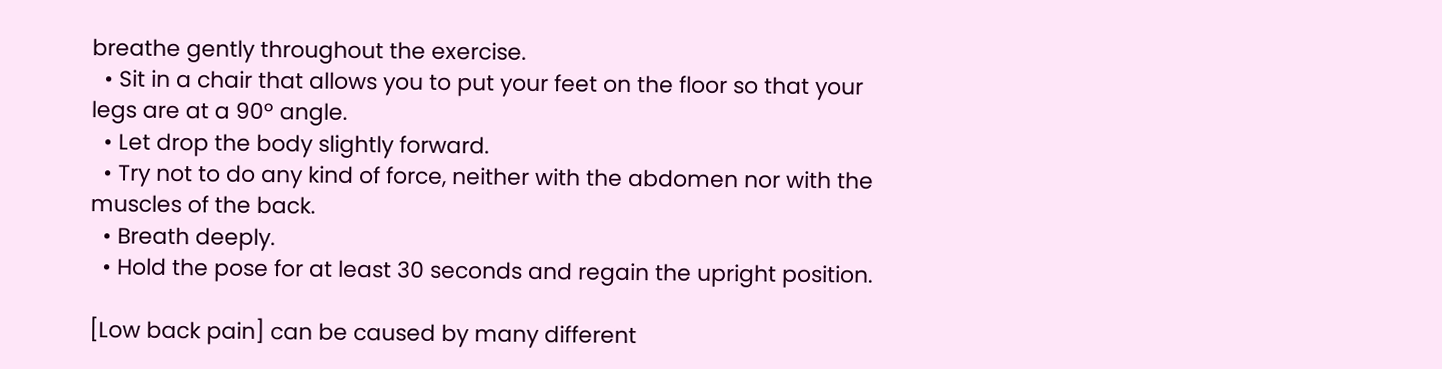breathe gently throughout the exercise.
  • Sit in a chair that allows you to put your feet on the floor so that your legs are at a 90º angle.
  • Let drop the body slightly forward.
  • Try not to do any kind of force, neither with the abdomen nor with the muscles of the back.
  • Breath deeply.
  • Hold the pose for at least 30 seconds and regain the upright position.

[Low back pain] can be caused by many different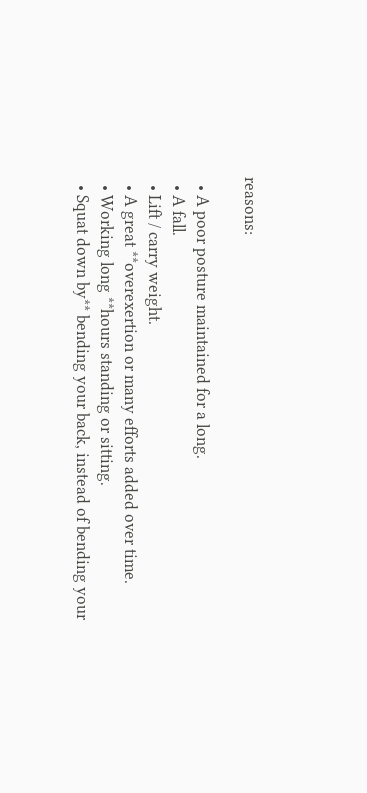reasons:

  • A poor posture maintained for a long.
  • A fall.
  • Lift / carry weight.
  • A great **overexertion or many efforts added over time.
  • Working long **hours standing or sitting.
  • Squat down by** bending your back, instead of bending your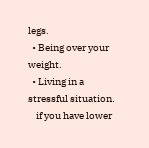legs.
  • Being over your weight.
  • Living in a stressful situation.
    if you have lower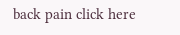back pain click here